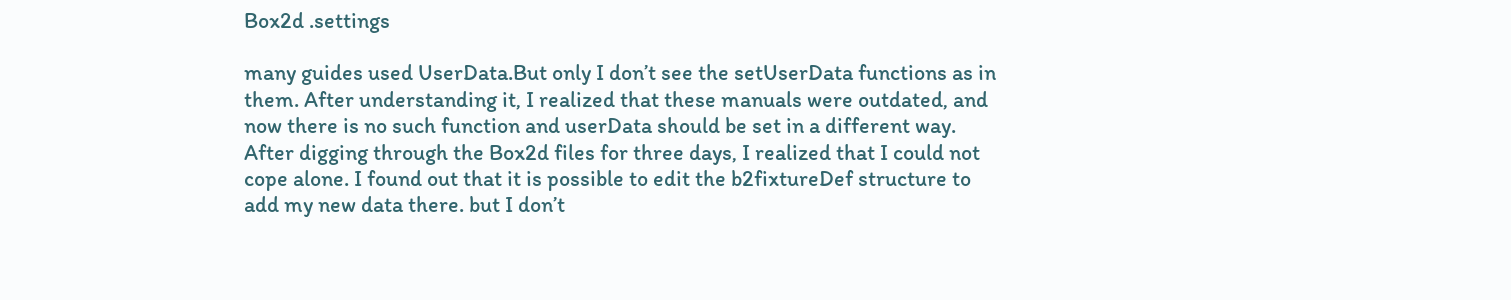Box2d .settings

many guides used UserData.But only I don’t see the setUserData functions as in them. After understanding it, I realized that these manuals were outdated, and now there is no such function and userData should be set in a different way. After digging through the Box2d files for three days, I realized that I could not cope alone. I found out that it is possible to edit the b2fixtureDef structure to add my new data there. but I don’t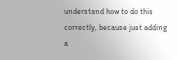understand how to do this correctly, because just adding a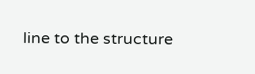line to the structure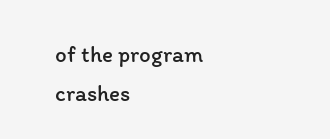of the program crashes